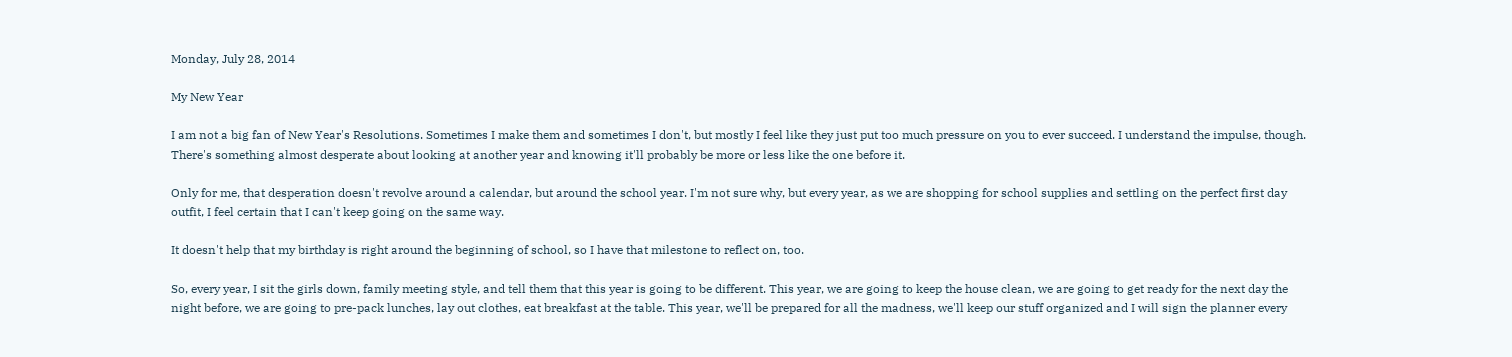Monday, July 28, 2014

My New Year

I am not a big fan of New Year's Resolutions. Sometimes I make them and sometimes I don't, but mostly I feel like they just put too much pressure on you to ever succeed. I understand the impulse, though. There's something almost desperate about looking at another year and knowing it'll probably be more or less like the one before it.

Only for me, that desperation doesn't revolve around a calendar, but around the school year. I'm not sure why, but every year, as we are shopping for school supplies and settling on the perfect first day outfit, I feel certain that I can't keep going on the same way.

It doesn't help that my birthday is right around the beginning of school, so I have that milestone to reflect on, too.

So, every year, I sit the girls down, family meeting style, and tell them that this year is going to be different. This year, we are going to keep the house clean, we are going to get ready for the next day the night before, we are going to pre-pack lunches, lay out clothes, eat breakfast at the table. This year, we'll be prepared for all the madness, we'll keep our stuff organized and I will sign the planner every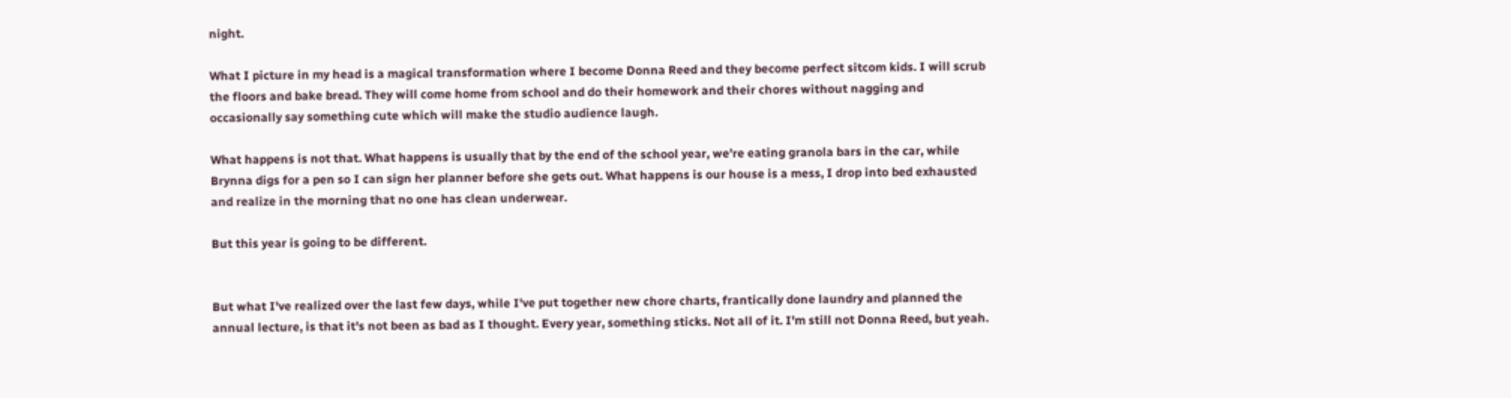night.

What I picture in my head is a magical transformation where I become Donna Reed and they become perfect sitcom kids. I will scrub the floors and bake bread. They will come home from school and do their homework and their chores without nagging and occasionally say something cute which will make the studio audience laugh.

What happens is not that. What happens is usually that by the end of the school year, we're eating granola bars in the car, while Brynna digs for a pen so I can sign her planner before she gets out. What happens is our house is a mess, I drop into bed exhausted and realize in the morning that no one has clean underwear.

But this year is going to be different.


But what I've realized over the last few days, while I've put together new chore charts, frantically done laundry and planned the annual lecture, is that it's not been as bad as I thought. Every year, something sticks. Not all of it. I'm still not Donna Reed, but yeah.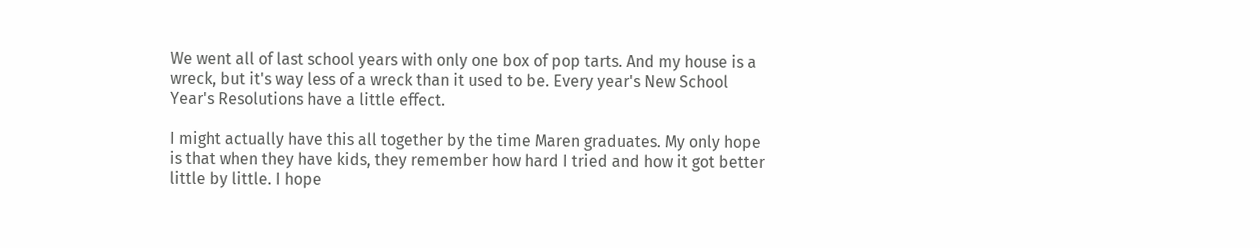We went all of last school years with only one box of pop tarts. And my house is a wreck, but it's way less of a wreck than it used to be. Every year's New School Year's Resolutions have a little effect.

I might actually have this all together by the time Maren graduates. My only hope is that when they have kids, they remember how hard I tried and how it got better little by little. I hope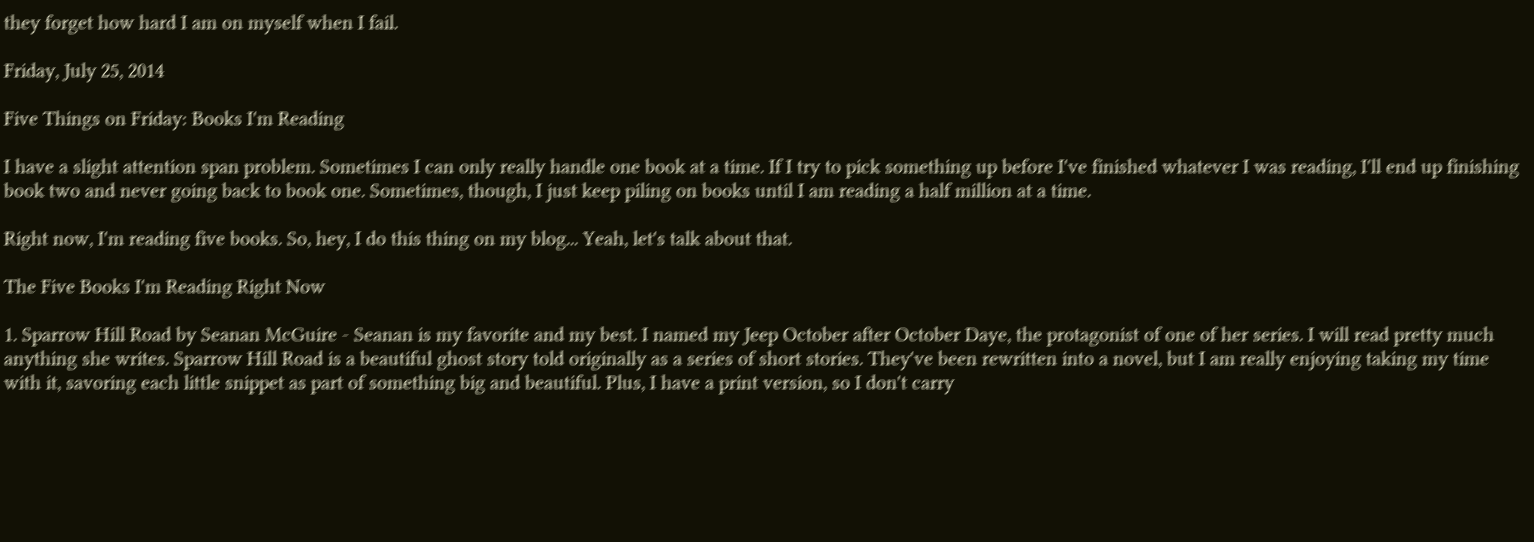they forget how hard I am on myself when I fail.

Friday, July 25, 2014

Five Things on Friday: Books I'm Reading

I have a slight attention span problem. Sometimes I can only really handle one book at a time. If I try to pick something up before I've finished whatever I was reading, I'll end up finishing book two and never going back to book one. Sometimes, though, I just keep piling on books until I am reading a half million at a time.

Right now, I'm reading five books. So, hey, I do this thing on my blog... Yeah, let's talk about that.

The Five Books I'm Reading Right Now

1. Sparrow Hill Road by Seanan McGuire - Seanan is my favorite and my best. I named my Jeep October after October Daye, the protagonist of one of her series. I will read pretty much anything she writes. Sparrow Hill Road is a beautiful ghost story told originally as a series of short stories. They've been rewritten into a novel, but I am really enjoying taking my time with it, savoring each little snippet as part of something big and beautiful. Plus, I have a print version, so I don't carry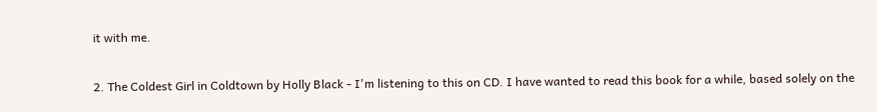it with me.

2. The Coldest Girl in Coldtown by Holly Black - I'm listening to this on CD. I have wanted to read this book for a while, based solely on the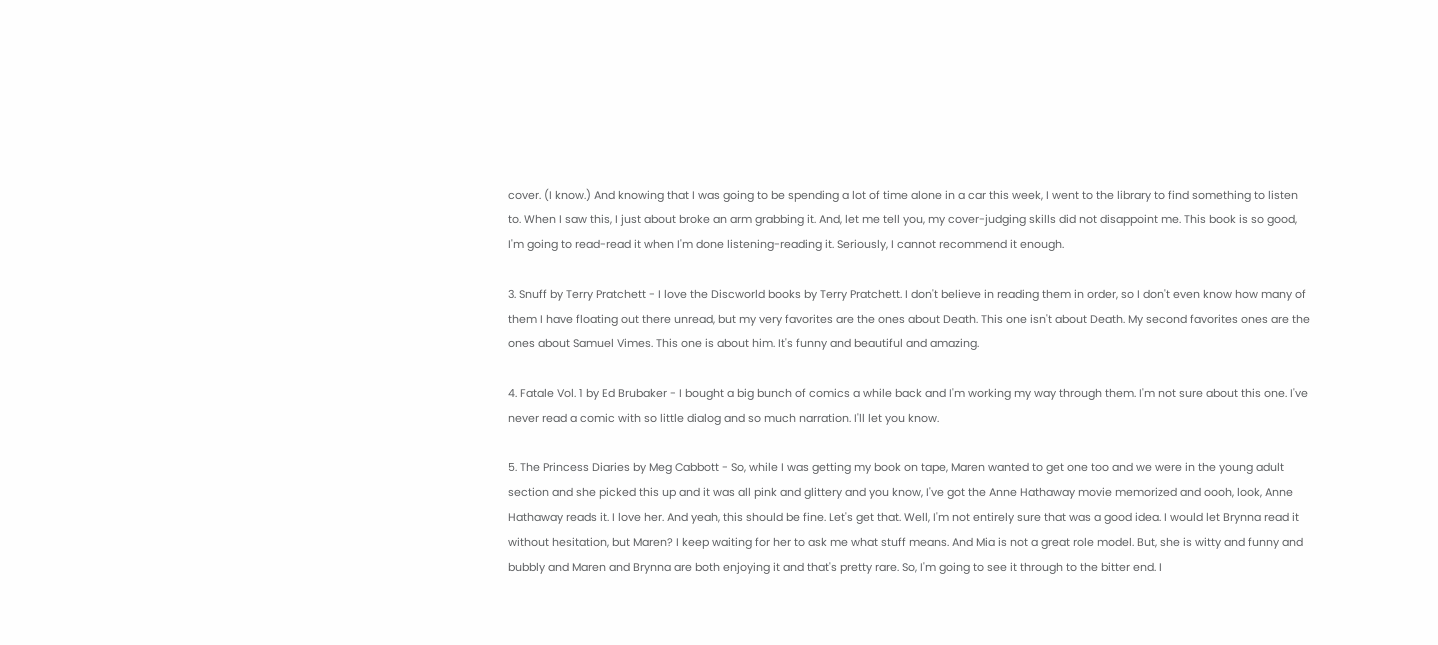cover. (I know.) And knowing that I was going to be spending a lot of time alone in a car this week, I went to the library to find something to listen to. When I saw this, I just about broke an arm grabbing it. And, let me tell you, my cover-judging skills did not disappoint me. This book is so good, I'm going to read-read it when I'm done listening-reading it. Seriously, I cannot recommend it enough.

3. Snuff by Terry Pratchett - I love the Discworld books by Terry Pratchett. I don't believe in reading them in order, so I don't even know how many of them I have floating out there unread, but my very favorites are the ones about Death. This one isn't about Death. My second favorites ones are the ones about Samuel Vimes. This one is about him. It's funny and beautiful and amazing.

4. Fatale Vol. 1 by Ed Brubaker - I bought a big bunch of comics a while back and I'm working my way through them. I'm not sure about this one. I've never read a comic with so little dialog and so much narration. I'll let you know.

5. The Princess Diaries by Meg Cabbott - So, while I was getting my book on tape, Maren wanted to get one too and we were in the young adult section and she picked this up and it was all pink and glittery and you know, I've got the Anne Hathaway movie memorized and oooh, look, Anne Hathaway reads it. I love her. And yeah, this should be fine. Let's get that. Well, I'm not entirely sure that was a good idea. I would let Brynna read it without hesitation, but Maren? I keep waiting for her to ask me what stuff means. And Mia is not a great role model. But, she is witty and funny and bubbly and Maren and Brynna are both enjoying it and that's pretty rare. So, I'm going to see it through to the bitter end. I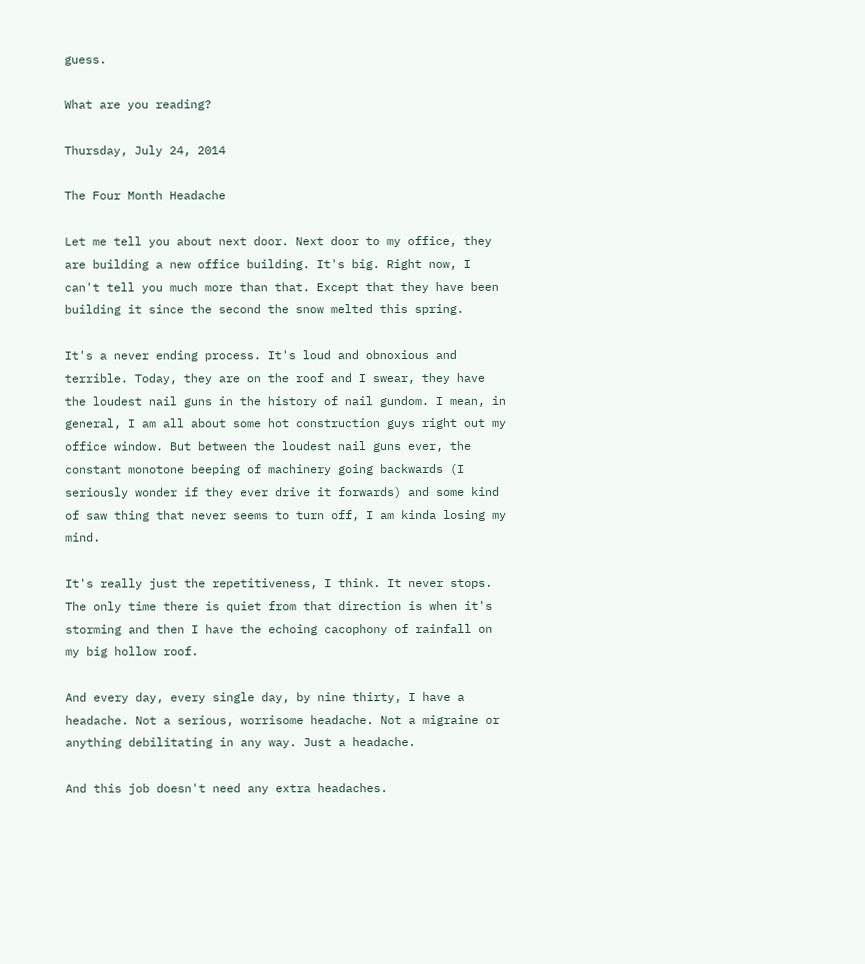guess.

What are you reading?

Thursday, July 24, 2014

The Four Month Headache

Let me tell you about next door. Next door to my office, they are building a new office building. It's big. Right now, I can't tell you much more than that. Except that they have been building it since the second the snow melted this spring.

It's a never ending process. It's loud and obnoxious and terrible. Today, they are on the roof and I swear, they have the loudest nail guns in the history of nail gundom. I mean, in general, I am all about some hot construction guys right out my office window. But between the loudest nail guns ever, the constant monotone beeping of machinery going backwards (I seriously wonder if they ever drive it forwards) and some kind of saw thing that never seems to turn off, I am kinda losing my mind.

It's really just the repetitiveness, I think. It never stops. The only time there is quiet from that direction is when it's storming and then I have the echoing cacophony of rainfall on my big hollow roof.

And every day, every single day, by nine thirty, I have a headache. Not a serious, worrisome headache. Not a migraine or anything debilitating in any way. Just a headache.

And this job doesn't need any extra headaches.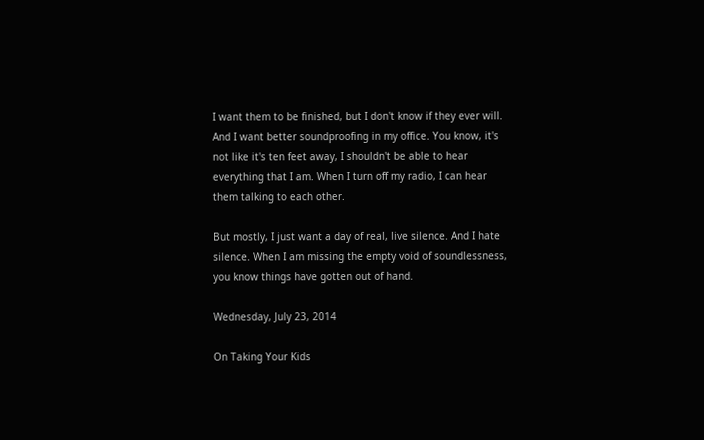I want them to be finished, but I don't know if they ever will. And I want better soundproofing in my office. You know, it's not like it's ten feet away, I shouldn't be able to hear everything that I am. When I turn off my radio, I can hear them talking to each other.

But mostly, I just want a day of real, live silence. And I hate silence. When I am missing the empty void of soundlessness, you know things have gotten out of hand.

Wednesday, July 23, 2014

On Taking Your Kids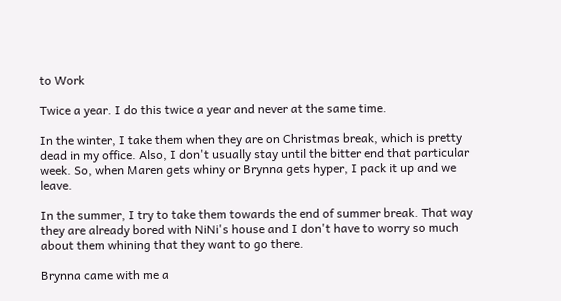to Work

Twice a year. I do this twice a year and never at the same time.

In the winter, I take them when they are on Christmas break, which is pretty dead in my office. Also, I don't usually stay until the bitter end that particular week. So, when Maren gets whiny or Brynna gets hyper, I pack it up and we leave.

In the summer, I try to take them towards the end of summer break. That way they are already bored with NiNi's house and I don't have to worry so much about them whining that they want to go there.

Brynna came with me a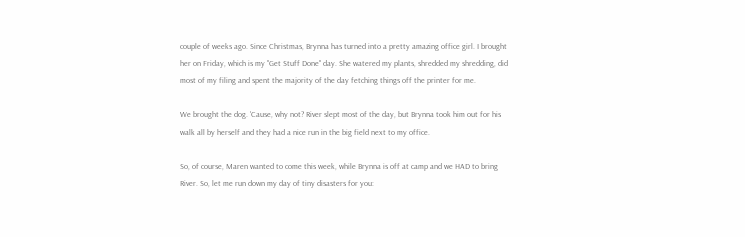couple of weeks ago. Since Christmas, Brynna has turned into a pretty amazing office girl. I brought her on Friday, which is my "Get Stuff Done" day. She watered my plants, shredded my shredding, did most of my filing and spent the majority of the day fetching things off the printer for me.

We brought the dog. 'Cause, why not? River slept most of the day, but Brynna took him out for his walk all by herself and they had a nice run in the big field next to my office.

So, of course, Maren wanted to come this week, while Brynna is off at camp and we HAD to bring River. So, let me run down my day of tiny disasters for you: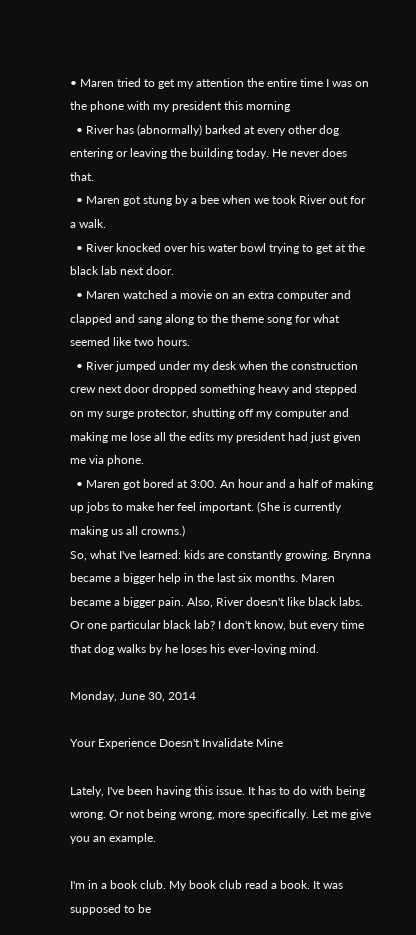• Maren tried to get my attention the entire time I was on the phone with my president this morning
  • River has (abnormally) barked at every other dog entering or leaving the building today. He never does that.
  • Maren got stung by a bee when we took River out for a walk.
  • River knocked over his water bowl trying to get at the black lab next door.
  • Maren watched a movie on an extra computer and clapped and sang along to the theme song for what seemed like two hours.
  • River jumped under my desk when the construction crew next door dropped something heavy and stepped on my surge protector, shutting off my computer and making me lose all the edits my president had just given me via phone.
  • Maren got bored at 3:00. An hour and a half of making up jobs to make her feel important. (She is currently making us all crowns.)
So, what I've learned: kids are constantly growing. Brynna became a bigger help in the last six months. Maren became a bigger pain. Also, River doesn't like black labs. Or one particular black lab? I don't know, but every time that dog walks by he loses his ever-loving mind.

Monday, June 30, 2014

Your Experience Doesn't Invalidate Mine

Lately, I've been having this issue. It has to do with being wrong. Or not being wrong, more specifically. Let me give you an example.

I'm in a book club. My book club read a book. It was supposed to be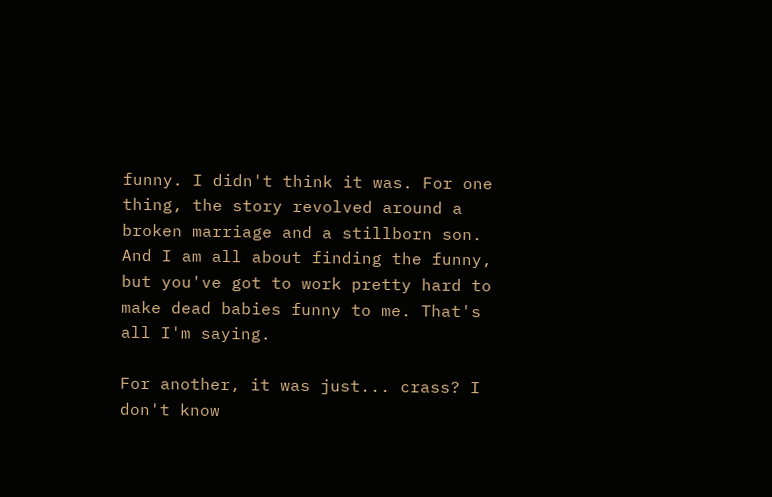funny. I didn't think it was. For one thing, the story revolved around a broken marriage and a stillborn son. And I am all about finding the funny, but you've got to work pretty hard to make dead babies funny to me. That's all I'm saying.

For another, it was just... crass? I don't know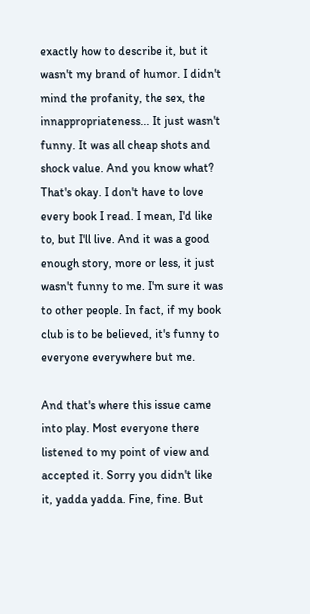exactly how to describe it, but it wasn't my brand of humor. I didn't mind the profanity, the sex, the innappropriateness... It just wasn't funny. It was all cheap shots and shock value. And you know what? That's okay. I don't have to love every book I read. I mean, I'd like to, but I'll live. And it was a good enough story, more or less, it just wasn't funny to me. I'm sure it was to other people. In fact, if my book club is to be believed, it's funny to everyone everywhere but me.

And that's where this issue came into play. Most everyone there listened to my point of view and accepted it. Sorry you didn't like it, yadda yadda. Fine, fine. But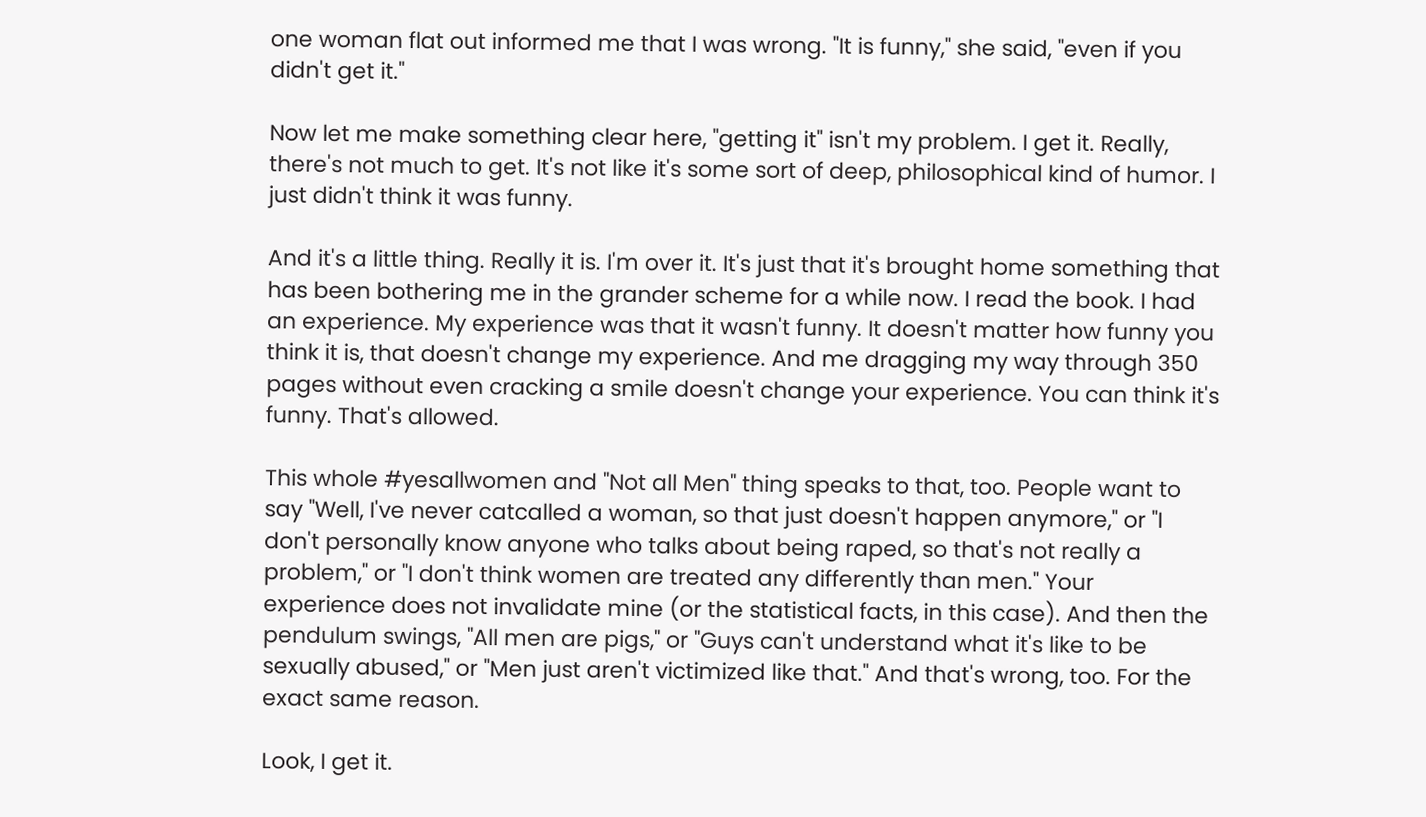one woman flat out informed me that I was wrong. "It is funny," she said, "even if you didn't get it."

Now let me make something clear here, "getting it" isn't my problem. I get it. Really, there's not much to get. It's not like it's some sort of deep, philosophical kind of humor. I just didn't think it was funny.

And it's a little thing. Really it is. I'm over it. It's just that it's brought home something that has been bothering me in the grander scheme for a while now. I read the book. I had an experience. My experience was that it wasn't funny. It doesn't matter how funny you think it is, that doesn't change my experience. And me dragging my way through 350 pages without even cracking a smile doesn't change your experience. You can think it's funny. That's allowed.

This whole #yesallwomen and "Not all Men" thing speaks to that, too. People want to say "Well, I've never catcalled a woman, so that just doesn't happen anymore," or "I don't personally know anyone who talks about being raped, so that's not really a problem," or "I don't think women are treated any differently than men." Your experience does not invalidate mine (or the statistical facts, in this case). And then the pendulum swings, "All men are pigs," or "Guys can't understand what it's like to be sexually abused," or "Men just aren't victimized like that." And that's wrong, too. For the exact same reason.

Look, I get it.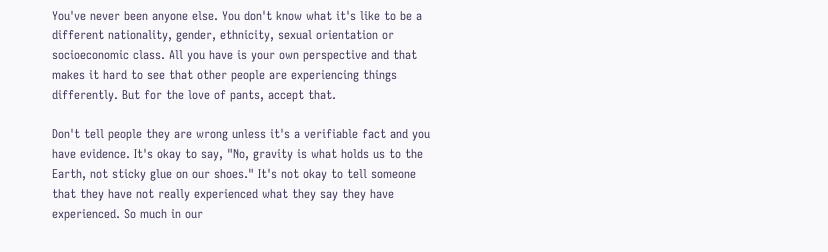You've never been anyone else. You don't know what it's like to be a different nationality, gender, ethnicity, sexual orientation or socioeconomic class. All you have is your own perspective and that makes it hard to see that other people are experiencing things differently. But for the love of pants, accept that.

Don't tell people they are wrong unless it's a verifiable fact and you have evidence. It's okay to say, "No, gravity is what holds us to the Earth, not sticky glue on our shoes." It's not okay to tell someone that they have not really experienced what they say they have experienced. So much in our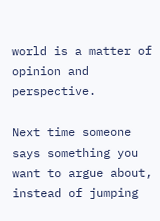world is a matter of opinion and perspective.

Next time someone says something you want to argue about, instead of jumping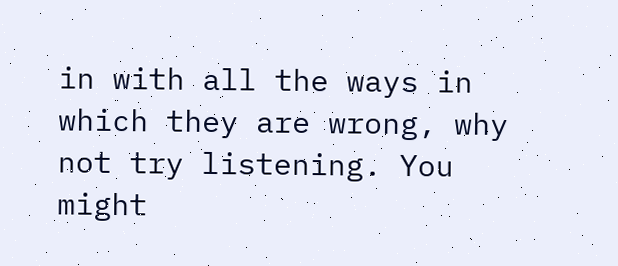in with all the ways in which they are wrong, why not try listening. You might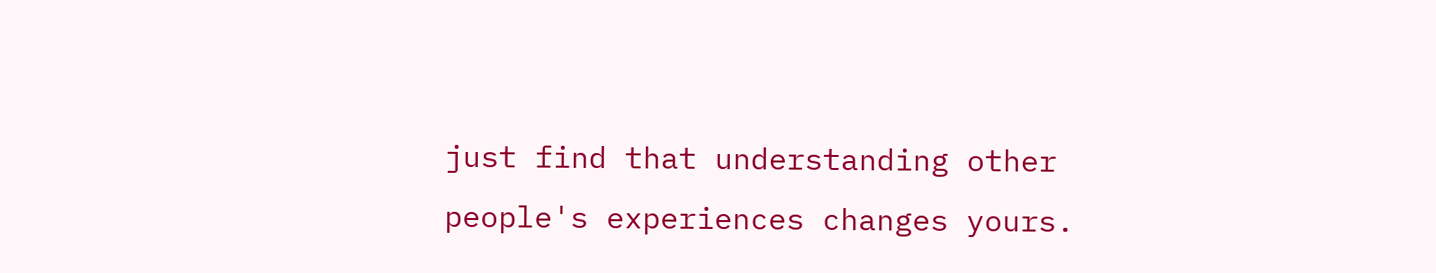just find that understanding other people's experiences changes yours.